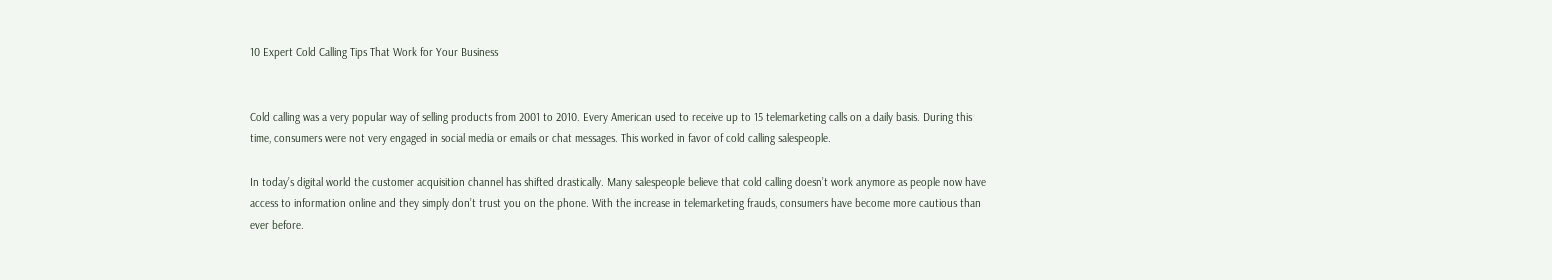10 Expert Cold Calling Tips That Work for Your Business


Cold calling was a very popular way of selling products from 2001 to 2010. Every American used to receive up to 15 telemarketing calls on a daily basis. During this time, consumers were not very engaged in social media or emails or chat messages. This worked in favor of cold calling salespeople.

In today’s digital world the customer acquisition channel has shifted drastically. Many salespeople believe that cold calling doesn’t work anymore as people now have access to information online and they simply don’t trust you on the phone. With the increase in telemarketing frauds, consumers have become more cautious than ever before.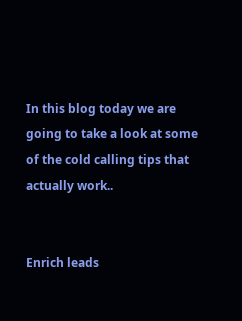In this blog today we are going to take a look at some of the cold calling tips that actually work..


Enrich leads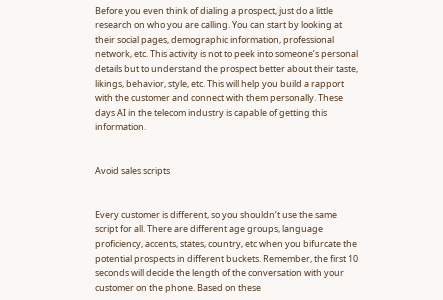Before you even think of dialing a prospect, just do a little research on who you are calling. You can start by looking at their social pages, demographic information, professional network, etc. This activity is not to peek into someone’s personal details but to understand the prospect better about their taste, likings, behavior, style, etc. This will help you build a rapport with the customer and connect with them personally. These days AI in the telecom industry is capable of getting this information.


Avoid sales scripts


Every customer is different, so you shouldn’t use the same script for all. There are different age groups, language proficiency, accents, states, country, etc when you bifurcate the potential prospects in different buckets. Remember, the first 10 seconds will decide the length of the conversation with your customer on the phone. Based on these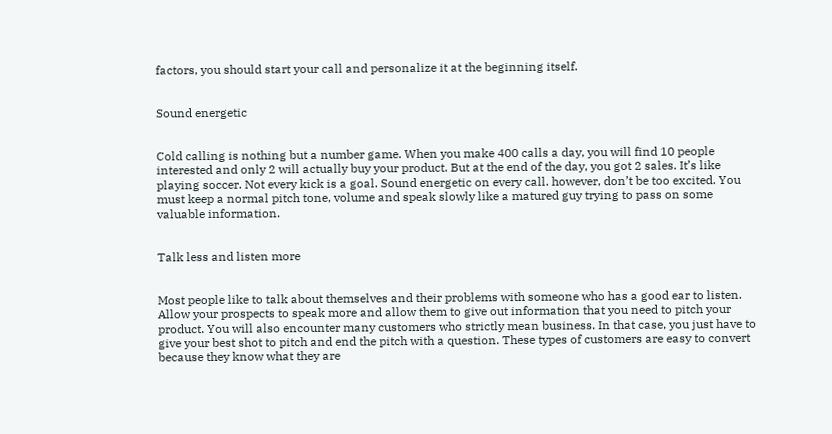factors, you should start your call and personalize it at the beginning itself.


Sound energetic


Cold calling is nothing but a number game. When you make 400 calls a day, you will find 10 people interested and only 2 will actually buy your product. But at the end of the day, you got 2 sales. It’s like playing soccer. Not every kick is a goal. Sound energetic on every call. however, don’t be too excited. You must keep a normal pitch tone, volume and speak slowly like a matured guy trying to pass on some valuable information.


Talk less and listen more


Most people like to talk about themselves and their problems with someone who has a good ear to listen. Allow your prospects to speak more and allow them to give out information that you need to pitch your product. You will also encounter many customers who strictly mean business. In that case, you just have to give your best shot to pitch and end the pitch with a question. These types of customers are easy to convert because they know what they are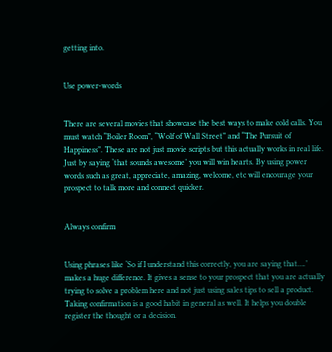getting into.


Use power-words


There are several movies that showcase the best ways to make cold calls. You must watch “Boiler Room”, “Wolf of Wall Street” and “The Pursuit of Happiness”. These are not just movie scripts but this actually works in real life. Just by saying ‘that sounds awesome’ you will win hearts. By using power words such as great, appreciate, amazing, welcome, etc will encourage your prospect to talk more and connect quicker.


Always confirm


Using phrases like ‘So if I understand this correctly, you are saying that….’ makes a huge difference. It gives a sense to your prospect that you are actually trying to solve a problem here and not just using sales tips to sell a product. Taking confirmation is a good habit in general as well. It helps you double register the thought or a decision.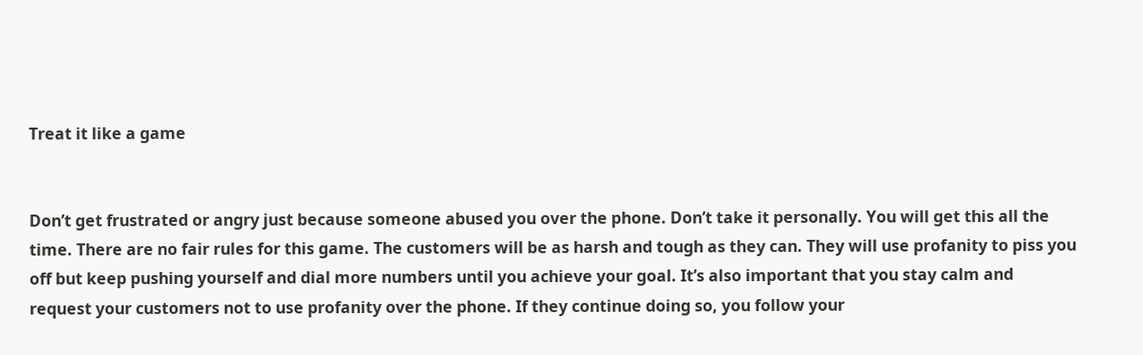Treat it like a game


Don’t get frustrated or angry just because someone abused you over the phone. Don’t take it personally. You will get this all the time. There are no fair rules for this game. The customers will be as harsh and tough as they can. They will use profanity to piss you off but keep pushing yourself and dial more numbers until you achieve your goal. It’s also important that you stay calm and request your customers not to use profanity over the phone. If they continue doing so, you follow your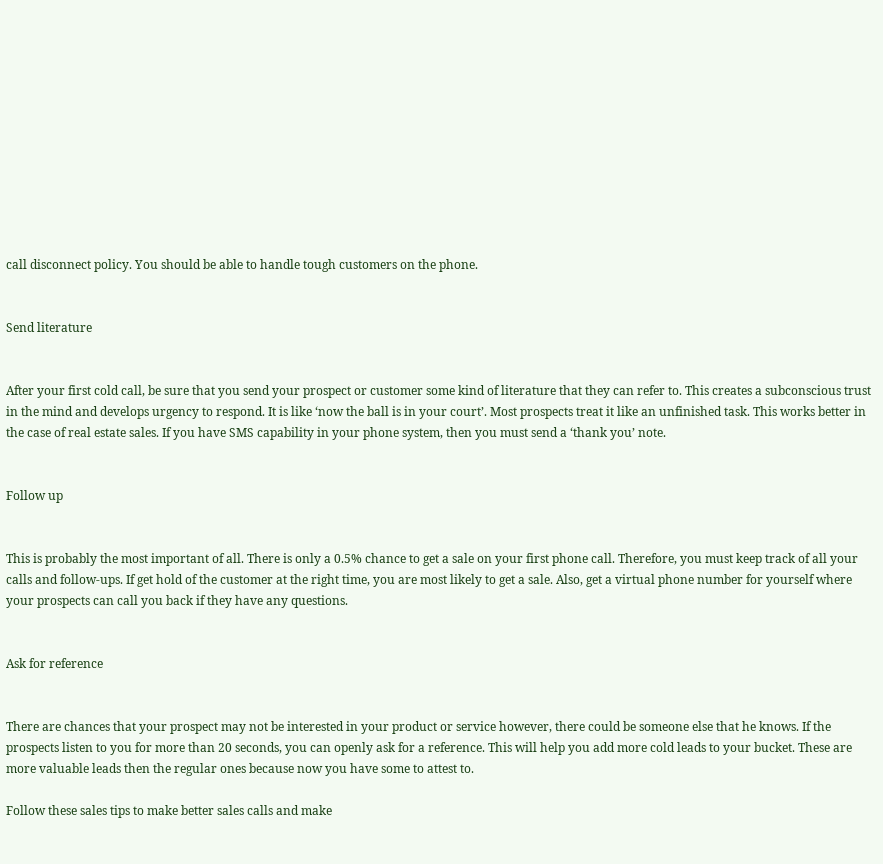call disconnect policy. You should be able to handle tough customers on the phone.


Send literature


After your first cold call, be sure that you send your prospect or customer some kind of literature that they can refer to. This creates a subconscious trust in the mind and develops urgency to respond. It is like ‘now the ball is in your court’. Most prospects treat it like an unfinished task. This works better in the case of real estate sales. If you have SMS capability in your phone system, then you must send a ‘thank you’ note.


Follow up


This is probably the most important of all. There is only a 0.5% chance to get a sale on your first phone call. Therefore, you must keep track of all your calls and follow-ups. If get hold of the customer at the right time, you are most likely to get a sale. Also, get a virtual phone number for yourself where your prospects can call you back if they have any questions.


Ask for reference


There are chances that your prospect may not be interested in your product or service however, there could be someone else that he knows. If the prospects listen to you for more than 20 seconds, you can openly ask for a reference. This will help you add more cold leads to your bucket. These are more valuable leads then the regular ones because now you have some to attest to.

Follow these sales tips to make better sales calls and make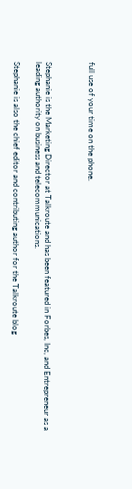full use of your time on the phone.



Stephanie is the Marketing Director at Talkroute and has been featured in Forbes, Inc, and Entrepreneur as a leading authority on business and telecommunications.

Stephanie is also the chief editor and contributing author for the Talkroute blog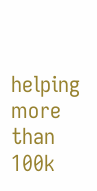helping more than 100k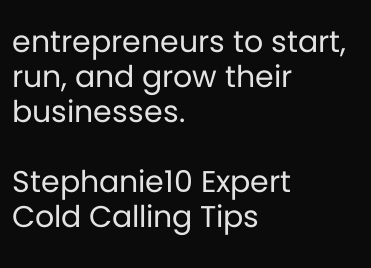entrepreneurs to start, run, and grow their businesses.

Stephanie10 Expert Cold Calling Tips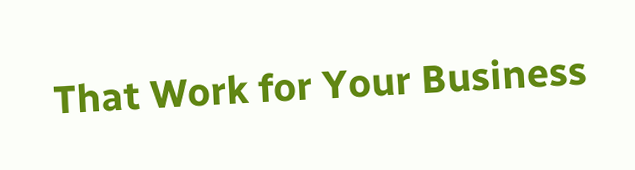That Work for Your Business